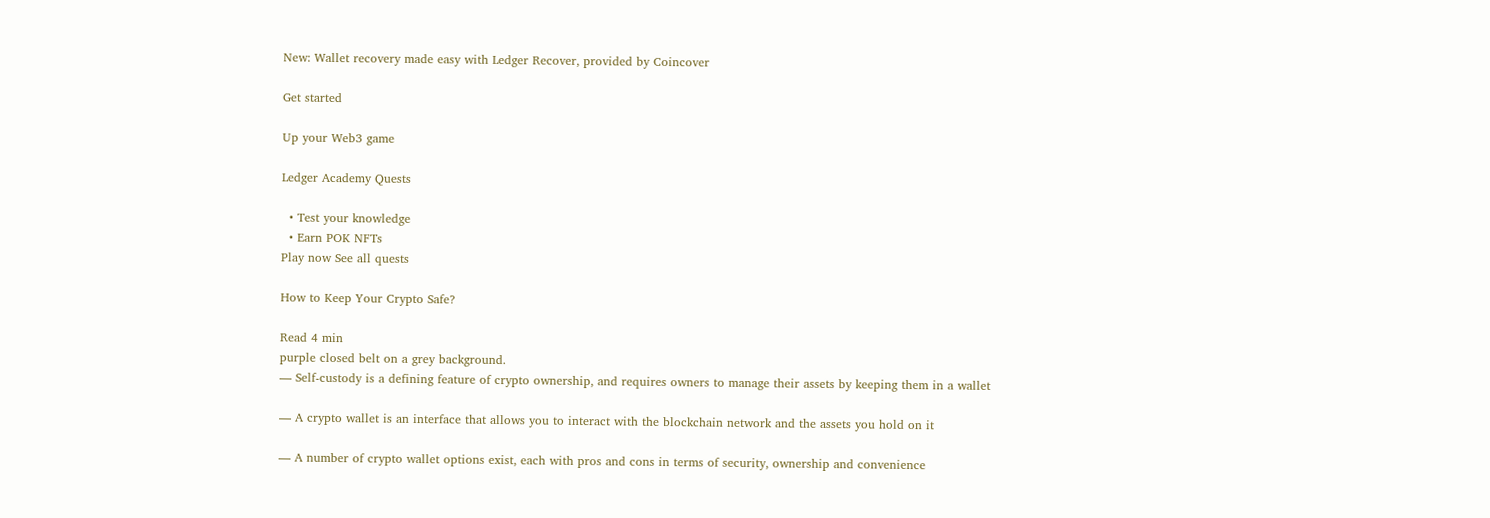New: Wallet recovery made easy with Ledger Recover, provided by Coincover

Get started

Up your Web3 game

Ledger Academy Quests

  • Test your knowledge
  • Earn POK NFTs
Play now See all quests

How to Keep Your Crypto Safe?

Read 4 min
purple closed belt on a grey background.
— Self-custody is a defining feature of crypto ownership, and requires owners to manage their assets by keeping them in a wallet

— A crypto wallet is an interface that allows you to interact with the blockchain network and the assets you hold on it

— A number of crypto wallet options exist, each with pros and cons in terms of security, ownership and convenience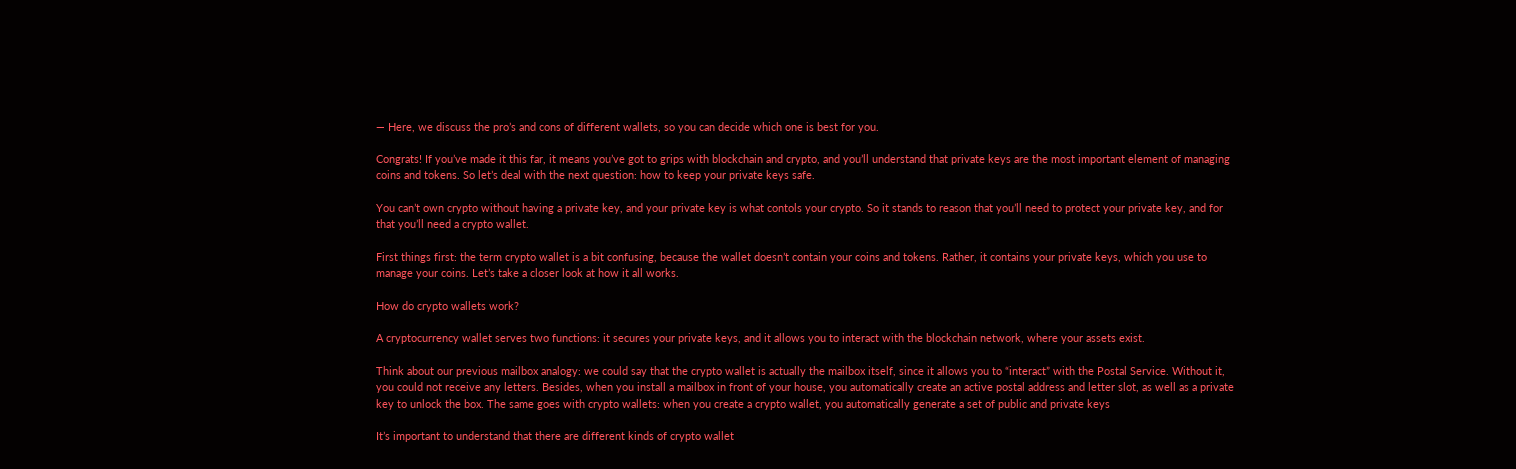— Here, we discuss the pro’s and cons of different wallets, so you can decide which one is best for you.

Congrats! If you’ve made it this far, it means you’ve got to grips with blockchain and crypto, and you’ll understand that private keys are the most important element of managing coins and tokens. So let’s deal with the next question: how to keep your private keys safe.

You can’t own crypto without having a private key, and your private key is what contols your crypto. So it stands to reason that you’ll need to protect your private key, and for that you’ll need a crypto wallet.

First things first: the term crypto wallet is a bit confusing, because the wallet doesn’t contain your coins and tokens. Rather, it contains your private keys, which you use to manage your coins. Let’s take a closer look at how it all works.

How do crypto wallets work?

A cryptocurrency wallet serves two functions: it secures your private keys, and it allows you to interact with the blockchain network, where your assets exist.

Think about our previous mailbox analogy: we could say that the crypto wallet is actually the mailbox itself, since it allows you to “interact” with the Postal Service. Without it, you could not receive any letters. Besides, when you install a mailbox in front of your house, you automatically create an active postal address and letter slot, as well as a private key to unlock the box. The same goes with crypto wallets: when you create a crypto wallet, you automatically generate a set of public and private keys

It’s important to understand that there are different kinds of crypto wallet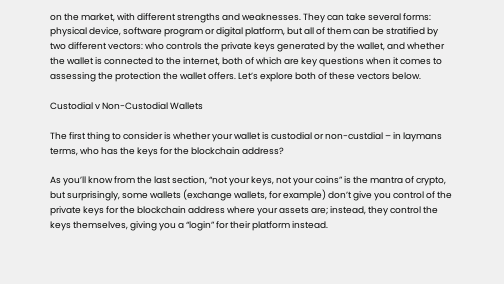on the market, with different strengths and weaknesses. They can take several forms: physical device, software program or digital platform, but all of them can be stratified by two different vectors: who controls the private keys generated by the wallet, and whether the wallet is connected to the internet, both of which are key questions when it comes to assessing the protection the wallet offers. Let’s explore both of these vectors below.

Custodial v Non-Custodial Wallets

The first thing to consider is whether your wallet is custodial or non-custdial – in laymans terms, who has the keys for the blockchain address?

As you’ll know from the last section, “not your keys, not your coins” is the mantra of crypto, but surprisingly, some wallets (exchange wallets, for example) don’t give you control of the private keys for the blockchain address where your assets are; instead, they control the keys themselves, giving you a “login” for their platform instead.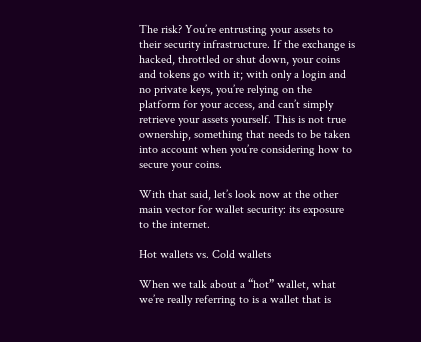The risk? You’re entrusting your assets to their security infrastructure. If the exchange is hacked, throttled or shut down, your coins and tokens go with it; with only a login and no private keys, you’re relying on the platform for your access, and can’t simply retrieve your assets yourself. This is not true ownership, something that needs to be taken into account when you’re considering how to secure your coins.

With that said, let’s look now at the other main vector for wallet security: its exposure to the internet.

Hot wallets vs. Cold wallets

When we talk about a “hot” wallet, what we’re really referring to is a wallet that is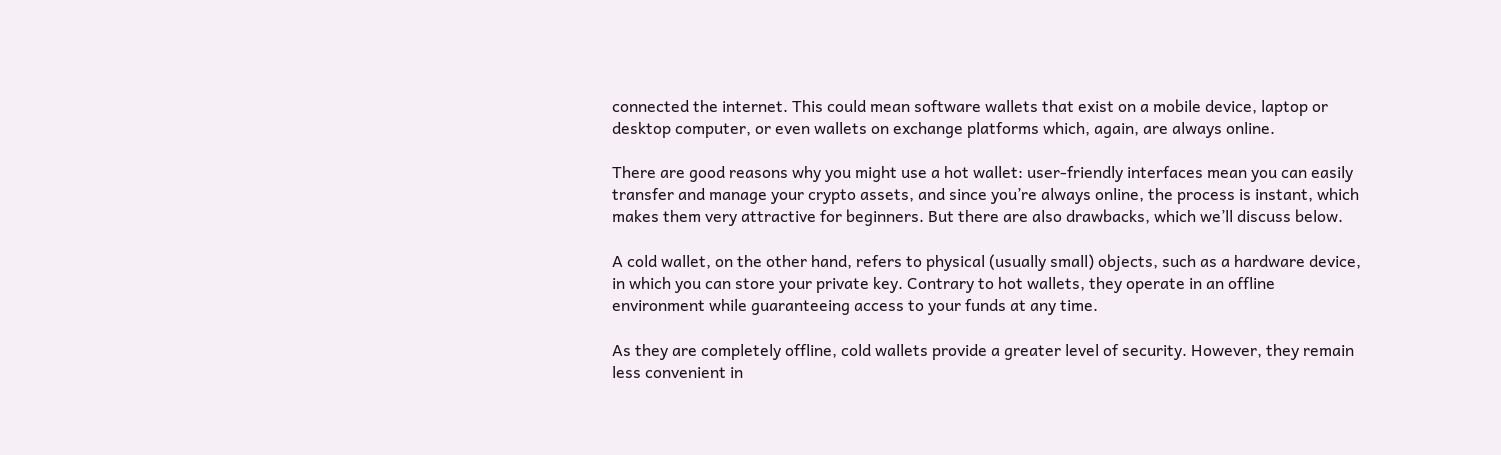connected the internet. This could mean software wallets that exist on a mobile device, laptop or desktop computer, or even wallets on exchange platforms which, again, are always online.

There are good reasons why you might use a hot wallet: user-friendly interfaces mean you can easily transfer and manage your crypto assets, and since you’re always online, the process is instant, which makes them very attractive for beginners. But there are also drawbacks, which we’ll discuss below.

A cold wallet, on the other hand, refers to physical (usually small) objects, such as a hardware device, in which you can store your private key. Contrary to hot wallets, they operate in an offline environment while guaranteeing access to your funds at any time.

As they are completely offline, cold wallets provide a greater level of security. However, they remain less convenient in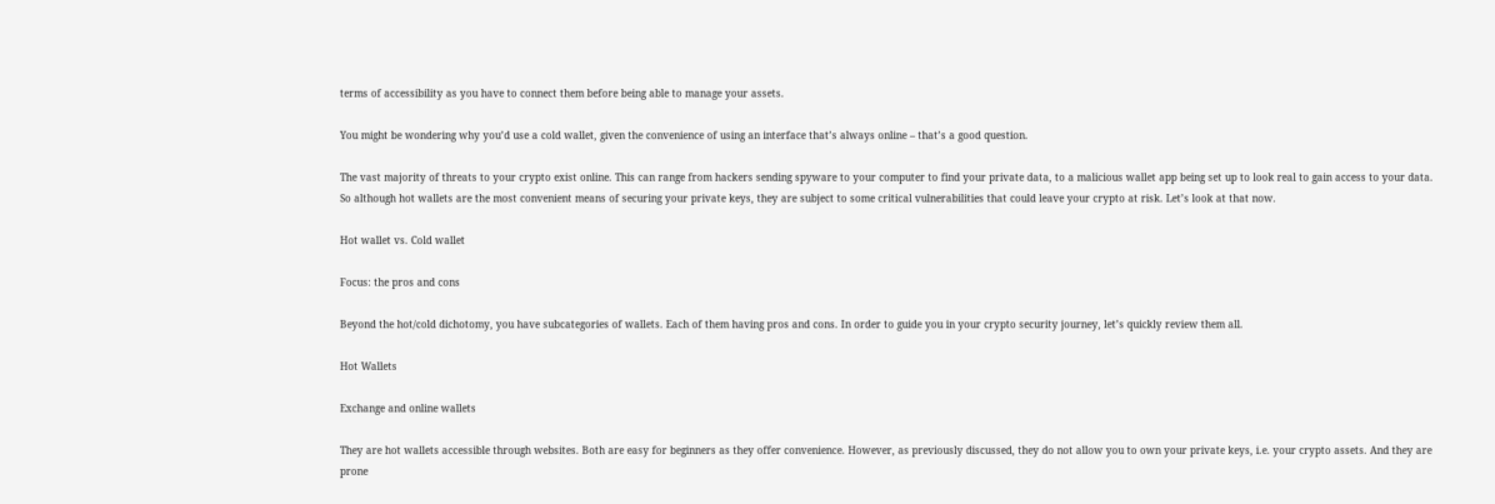terms of accessibility as you have to connect them before being able to manage your assets.

You might be wondering why you’d use a cold wallet, given the convenience of using an interface that’s always online – that’s a good question.

The vast majority of threats to your crypto exist online. This can range from hackers sending spyware to your computer to find your private data, to a malicious wallet app being set up to look real to gain access to your data. So although hot wallets are the most convenient means of securing your private keys, they are subject to some critical vulnerabilities that could leave your crypto at risk. Let’s look at that now.

Hot wallet vs. Cold wallet

Focus: the pros and cons

Beyond the hot/cold dichotomy, you have subcategories of wallets. Each of them having pros and cons. In order to guide you in your crypto security journey, let’s quickly review them all.

Hot Wallets

Exchange and online wallets

They are hot wallets accessible through websites. Both are easy for beginners as they offer convenience. However, as previously discussed, they do not allow you to own your private keys, i.e. your crypto assets. And they are prone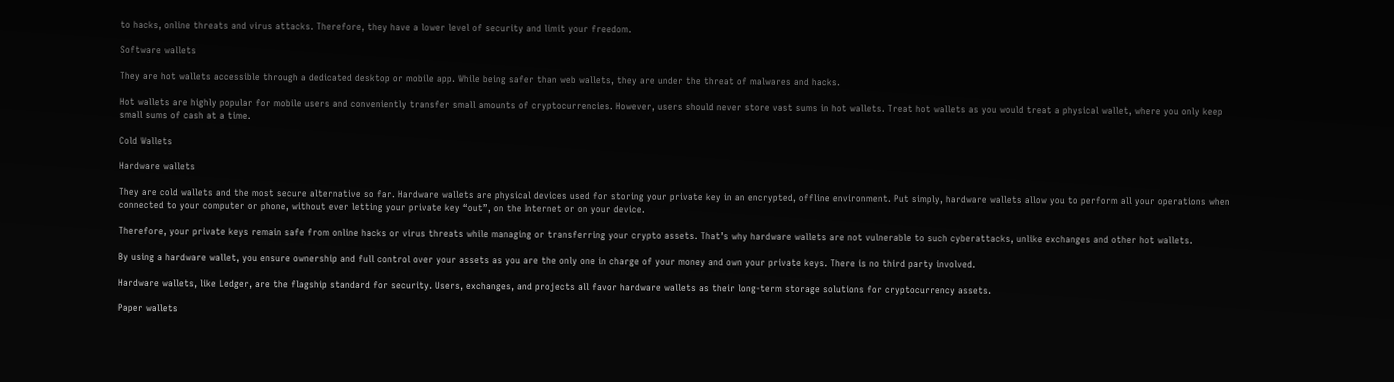to hacks, online threats and virus attacks. Therefore, they have a lower level of security and limit your freedom.

Software wallets

They are hot wallets accessible through a dedicated desktop or mobile app. While being safer than web wallets, they are under the threat of malwares and hacks.

Hot wallets are highly popular for mobile users and conveniently transfer small amounts of cryptocurrencies. However, users should never store vast sums in hot wallets. Treat hot wallets as you would treat a physical wallet, where you only keep small sums of cash at a time.

Cold Wallets

Hardware wallets

They are cold wallets and the most secure alternative so far. Hardware wallets are physical devices used for storing your private key in an encrypted, offline environment. Put simply, hardware wallets allow you to perform all your operations when connected to your computer or phone, without ever letting your private key “out”, on the Internet or on your device.

Therefore, your private keys remain safe from online hacks or virus threats while managing or transferring your crypto assets. That’s why hardware wallets are not vulnerable to such cyberattacks, unlike exchanges and other hot wallets.

By using a hardware wallet, you ensure ownership and full control over your assets as you are the only one in charge of your money and own your private keys. There is no third party involved.

Hardware wallets, like Ledger, are the flagship standard for security. Users, exchanges, and projects all favor hardware wallets as their long-term storage solutions for cryptocurrency assets.

Paper wallets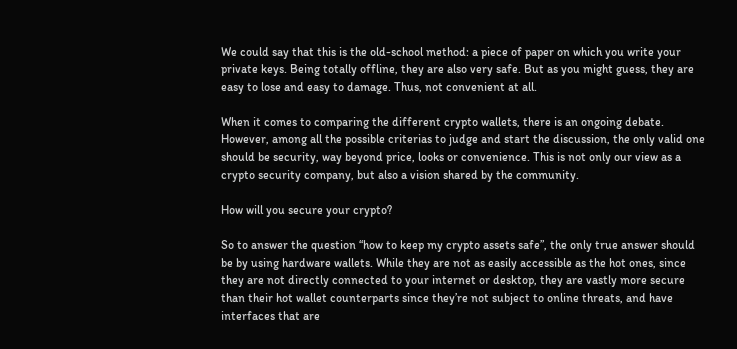We could say that this is the old-school method: a piece of paper on which you write your private keys. Being totally offline, they are also very safe. But as you might guess, they are easy to lose and easy to damage. Thus, not convenient at all.

When it comes to comparing the different crypto wallets, there is an ongoing debate. However, among all the possible criterias to judge and start the discussion, the only valid one should be security, way beyond price, looks or convenience. This is not only our view as a crypto security company, but also a vision shared by the community.

How will you secure your crypto?

So to answer the question “how to keep my crypto assets safe”, the only true answer should be by using hardware wallets. While they are not as easily accessible as the hot ones, since they are not directly connected to your internet or desktop, they are vastly more secure than their hot wallet counterparts since they’re not subject to online threats, and have interfaces that are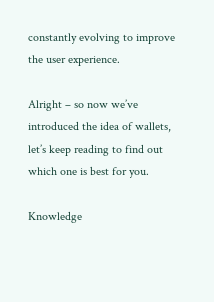constantly evolving to improve the user experience.

Alright – so now we’ve introduced the idea of wallets, let’s keep reading to find out which one is best for you.

Knowledge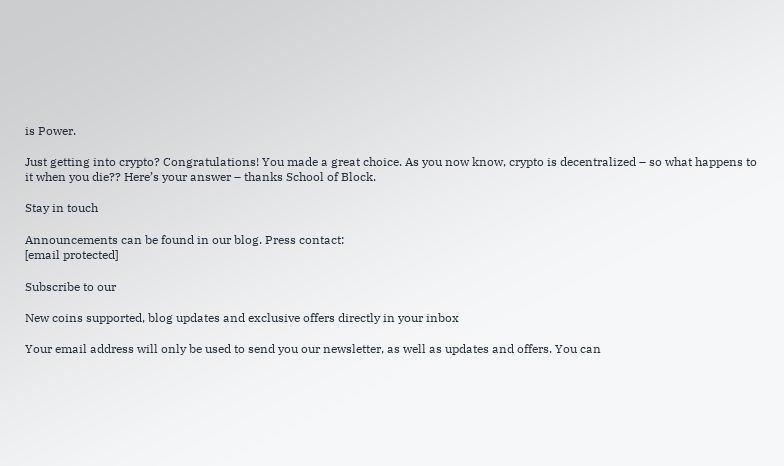is Power.

Just getting into crypto? Congratulations! You made a great choice. As you now know, crypto is decentralized – so what happens to it when you die?? Here’s your answer – thanks School of Block.

Stay in touch

Announcements can be found in our blog. Press contact:
[email protected]

Subscribe to our

New coins supported, blog updates and exclusive offers directly in your inbox

Your email address will only be used to send you our newsletter, as well as updates and offers. You can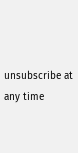unsubscribe at any time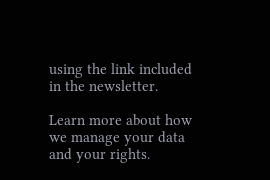using the link included in the newsletter.

Learn more about how we manage your data and your rights.